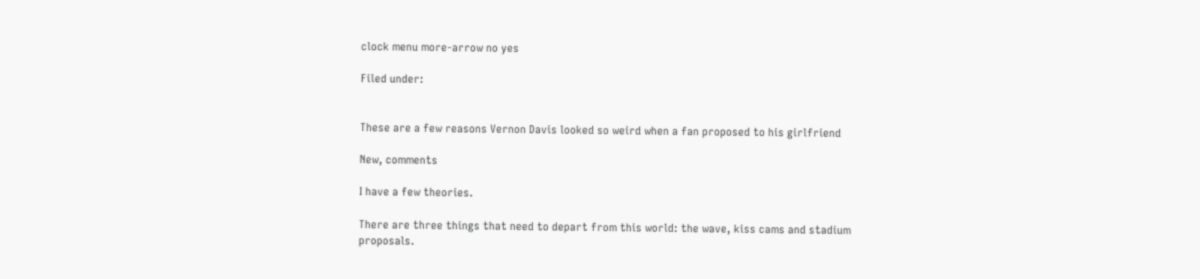clock menu more-arrow no yes

Filed under:


These are a few reasons Vernon Davis looked so weird when a fan proposed to his girlfriend

New, comments

I have a few theories.

There are three things that need to depart from this world: the wave, kiss cams and stadium proposals.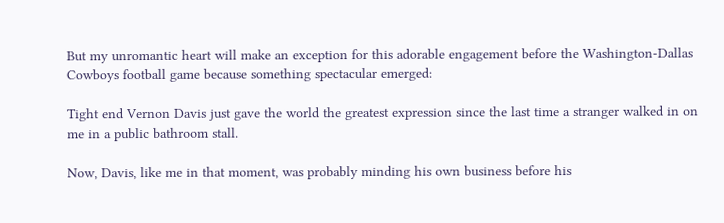But my unromantic heart will make an exception for this adorable engagement before the Washington-Dallas Cowboys football game because something spectacular emerged:

Tight end Vernon Davis just gave the world the greatest expression since the last time a stranger walked in on me in a public bathroom stall.

Now, Davis, like me in that moment, was probably minding his own business before his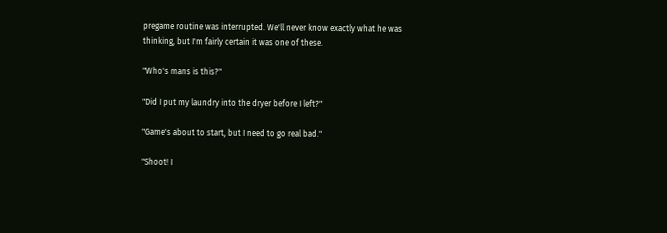pregame routine was interrupted. We'll never know exactly what he was thinking, but I'm fairly certain it was one of these.

"Who's mans is this?"

"Did I put my laundry into the dryer before I left?"

"Game's about to start, but I need to go real bad."

"Shoot! I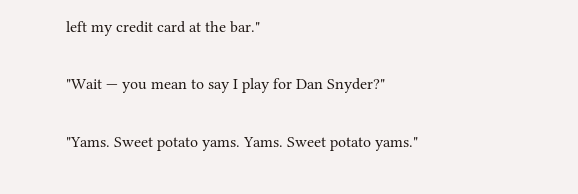left my credit card at the bar."

"Wait — you mean to say I play for Dan Snyder?"

"Yams. Sweet potato yams. Yams. Sweet potato yams."